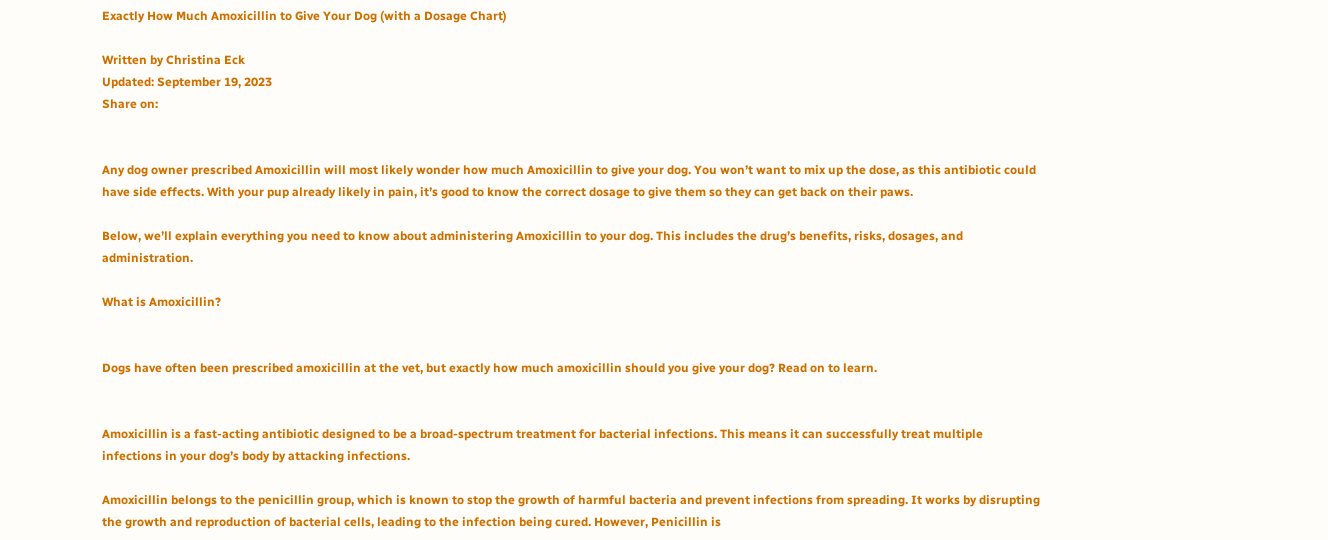Exactly How Much Amoxicillin to Give Your Dog (with a Dosage Chart)

Written by Christina Eck
Updated: September 19, 2023
Share on:


Any dog owner prescribed Amoxicillin will most likely wonder how much Amoxicillin to give your dog. You won’t want to mix up the dose, as this antibiotic could have side effects. With your pup already likely in pain, it’s good to know the correct dosage to give them so they can get back on their paws.

Below, we’ll explain everything you need to know about administering Amoxicillin to your dog. This includes the drug’s benefits, risks, dosages, and administration.

What is Amoxicillin?


Dogs have often been prescribed amoxicillin at the vet, but exactly how much amoxicillin should you give your dog? Read on to learn.


Amoxicillin is a fast-acting antibiotic designed to be a broad-spectrum treatment for bacterial infections. This means it can successfully treat multiple infections in your dog’s body by attacking infections.

Amoxicillin belongs to the penicillin group, which is known to stop the growth of harmful bacteria and prevent infections from spreading. It works by disrupting the growth and reproduction of bacterial cells, leading to the infection being cured. However, Penicillin is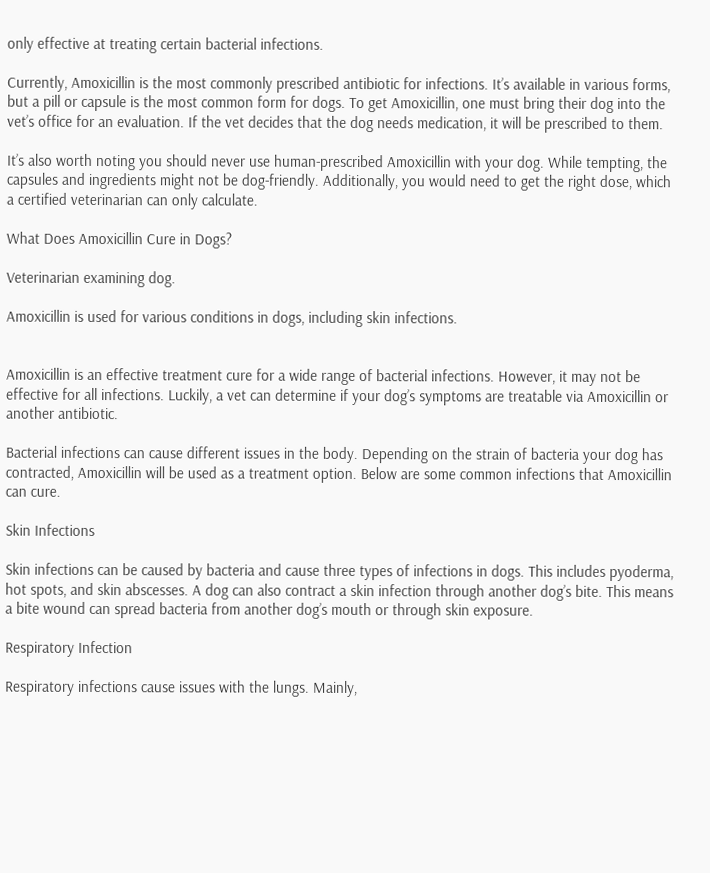only effective at treating certain bacterial infections.

Currently, Amoxicillin is the most commonly prescribed antibiotic for infections. It’s available in various forms, but a pill or capsule is the most common form for dogs. To get Amoxicillin, one must bring their dog into the vet’s office for an evaluation. If the vet decides that the dog needs medication, it will be prescribed to them.

It’s also worth noting you should never use human-prescribed Amoxicillin with your dog. While tempting, the capsules and ingredients might not be dog-friendly. Additionally, you would need to get the right dose, which a certified veterinarian can only calculate.

What Does Amoxicillin Cure in Dogs?

Veterinarian examining dog.

Amoxicillin is used for various conditions in dogs, including skin infections.


Amoxicillin is an effective treatment cure for a wide range of bacterial infections. However, it may not be effective for all infections. Luckily, a vet can determine if your dog’s symptoms are treatable via Amoxicillin or another antibiotic.

Bacterial infections can cause different issues in the body. Depending on the strain of bacteria your dog has contracted, Amoxicillin will be used as a treatment option. Below are some common infections that Amoxicillin can cure.

Skin Infections

Skin infections can be caused by bacteria and cause three types of infections in dogs. This includes pyoderma, hot spots, and skin abscesses. A dog can also contract a skin infection through another dog’s bite. This means a bite wound can spread bacteria from another dog’s mouth or through skin exposure.

Respiratory Infection

Respiratory infections cause issues with the lungs. Mainly,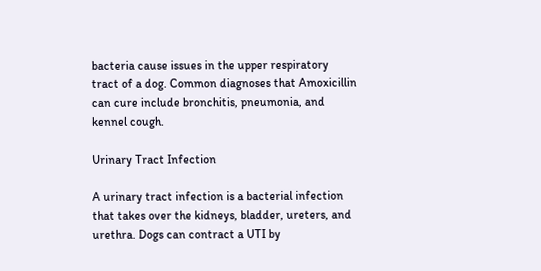bacteria cause issues in the upper respiratory tract of a dog. Common diagnoses that Amoxicillin can cure include bronchitis, pneumonia, and kennel cough.

Urinary Tract Infection

A urinary tract infection is a bacterial infection that takes over the kidneys, bladder, ureters, and urethra. Dogs can contract a UTI by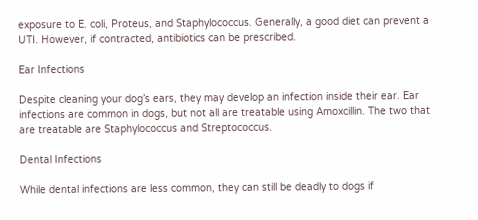exposure to E. coli, Proteus, and Staphylococcus. Generally, a good diet can prevent a UTI. However, if contracted, antibiotics can be prescribed.

Ear Infections

Despite cleaning your dog’s ears, they may develop an infection inside their ear. Ear infections are common in dogs, but not all are treatable using Amoxcillin. The two that are treatable are Staphylococcus and Streptococcus.

Dental Infections

While dental infections are less common, they can still be deadly to dogs if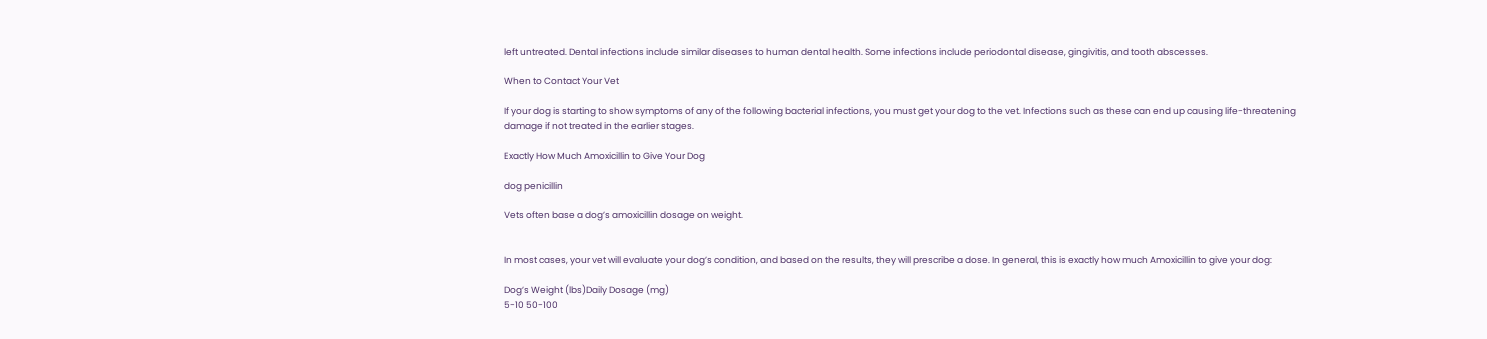left untreated. Dental infections include similar diseases to human dental health. Some infections include periodontal disease, gingivitis, and tooth abscesses.

When to Contact Your Vet

If your dog is starting to show symptoms of any of the following bacterial infections, you must get your dog to the vet. Infections such as these can end up causing life-threatening damage if not treated in the earlier stages.

Exactly How Much Amoxicillin to Give Your Dog

dog penicillin

Vets often base a dog’s amoxicillin dosage on weight.


In most cases, your vet will evaluate your dog’s condition, and based on the results, they will prescribe a dose. In general, this is exactly how much Amoxicillin to give your dog:

Dog’s Weight (lbs)Daily Dosage (mg)
5-10 50-100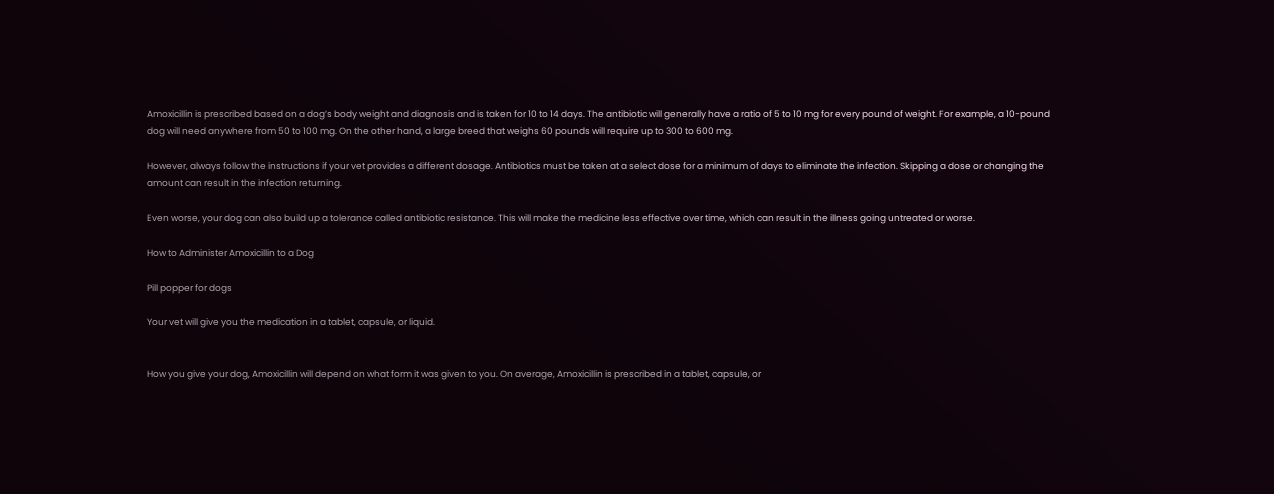Amoxicillin is prescribed based on a dog’s body weight and diagnosis and is taken for 10 to 14 days. The antibiotic will generally have a ratio of 5 to 10 mg for every pound of weight. For example, a 10-pound dog will need anywhere from 50 to 100 mg. On the other hand, a large breed that weighs 60 pounds will require up to 300 to 600 mg.

However, always follow the instructions if your vet provides a different dosage. Antibiotics must be taken at a select dose for a minimum of days to eliminate the infection. Skipping a dose or changing the amount can result in the infection returning.

Even worse, your dog can also build up a tolerance called antibiotic resistance. This will make the medicine less effective over time, which can result in the illness going untreated or worse.

How to Administer Amoxicillin to a Dog

Pill popper for dogs

Your vet will give you the medication in a tablet, capsule, or liquid.


How you give your dog, Amoxicillin will depend on what form it was given to you. On average, Amoxicillin is prescribed in a tablet, capsule, or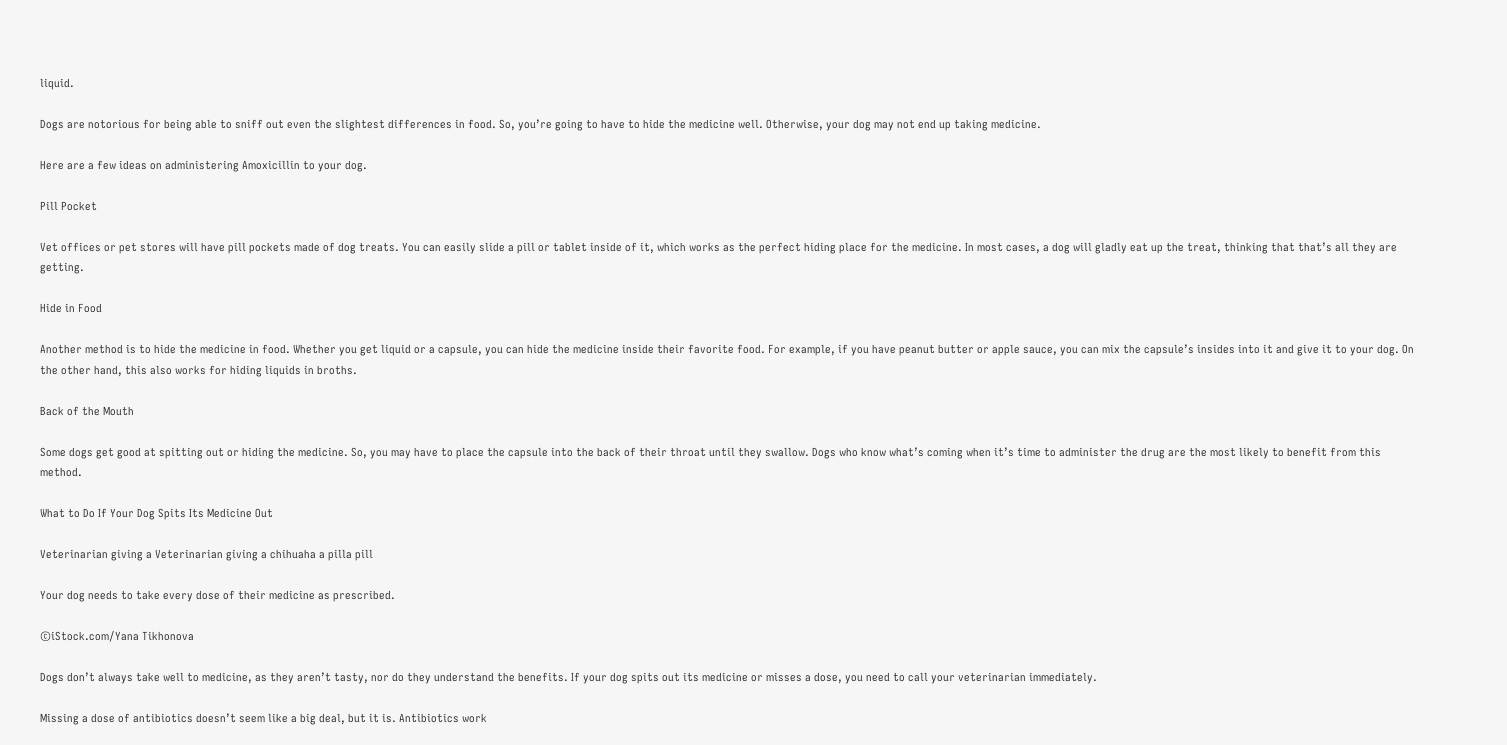liquid.

Dogs are notorious for being able to sniff out even the slightest differences in food. So, you’re going to have to hide the medicine well. Otherwise, your dog may not end up taking medicine.

Here are a few ideas on administering Amoxicillin to your dog.

Pill Pocket

Vet offices or pet stores will have pill pockets made of dog treats. You can easily slide a pill or tablet inside of it, which works as the perfect hiding place for the medicine. In most cases, a dog will gladly eat up the treat, thinking that that’s all they are getting.

Hide in Food

Another method is to hide the medicine in food. Whether you get liquid or a capsule, you can hide the medicine inside their favorite food. For example, if you have peanut butter or apple sauce, you can mix the capsule’s insides into it and give it to your dog. On the other hand, this also works for hiding liquids in broths.

Back of the Mouth

Some dogs get good at spitting out or hiding the medicine. So, you may have to place the capsule into the back of their throat until they swallow. Dogs who know what’s coming when it’s time to administer the drug are the most likely to benefit from this method.

What to Do If Your Dog Spits Its Medicine Out

Veterinarian giving a Veterinarian giving a chihuaha a pilla pill

Your dog needs to take every dose of their medicine as prescribed.

©iStock.com/Yana Tikhonova

Dogs don’t always take well to medicine, as they aren’t tasty, nor do they understand the benefits. If your dog spits out its medicine or misses a dose, you need to call your veterinarian immediately.

Missing a dose of antibiotics doesn’t seem like a big deal, but it is. Antibiotics work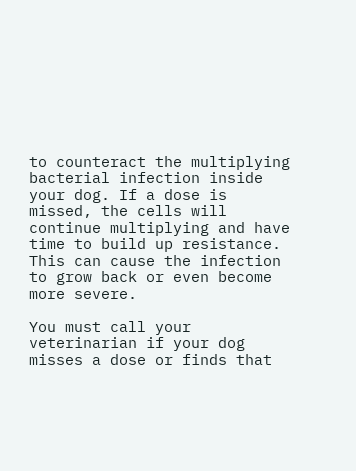to counteract the multiplying bacterial infection inside your dog. If a dose is missed, the cells will continue multiplying and have time to build up resistance. This can cause the infection to grow back or even become more severe.

You must call your veterinarian if your dog misses a dose or finds that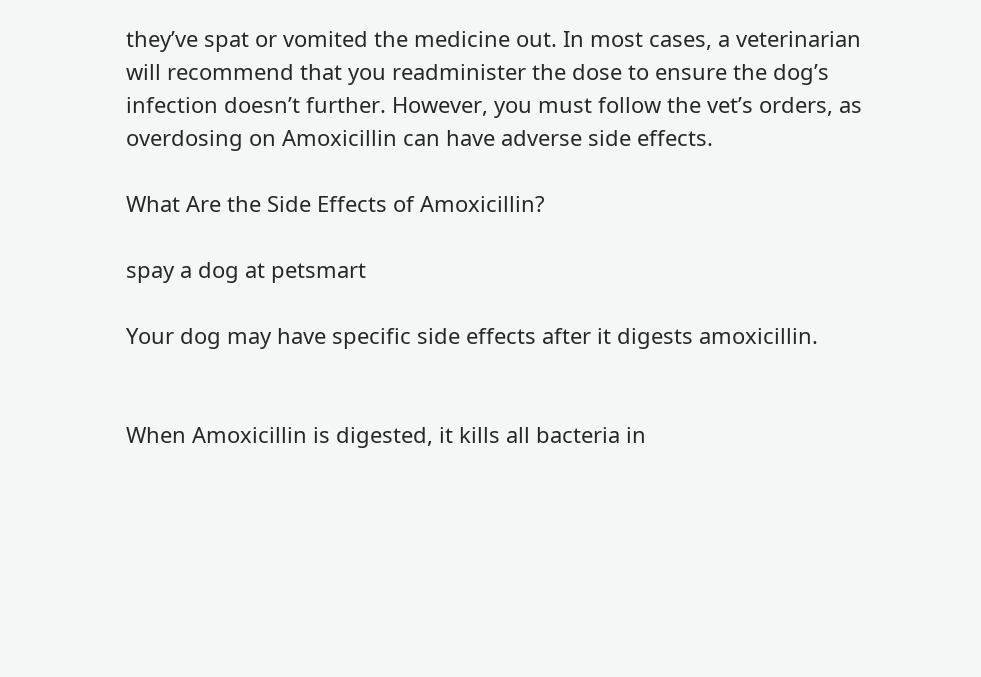they’ve spat or vomited the medicine out. In most cases, a veterinarian will recommend that you readminister the dose to ensure the dog’s infection doesn’t further. However, you must follow the vet’s orders, as overdosing on Amoxicillin can have adverse side effects.

What Are the Side Effects of Amoxicillin?

spay a dog at petsmart

Your dog may have specific side effects after it digests amoxicillin.


When Amoxicillin is digested, it kills all bacteria in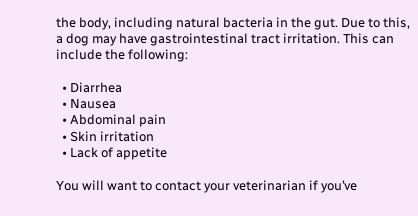the body, including natural bacteria in the gut. Due to this, a dog may have gastrointestinal tract irritation. This can include the following:

  • Diarrhea
  • Nausea
  • Abdominal pain
  • Skin irritation
  • Lack of appetite

You will want to contact your veterinarian if you’ve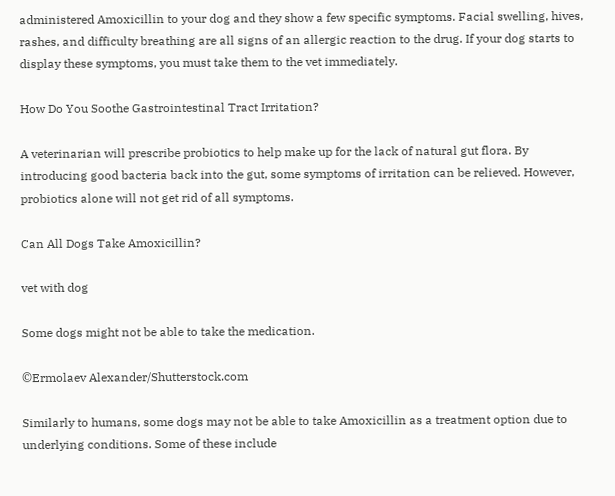administered Amoxicillin to your dog and they show a few specific symptoms. Facial swelling, hives, rashes, and difficulty breathing are all signs of an allergic reaction to the drug. If your dog starts to display these symptoms, you must take them to the vet immediately.

How Do You Soothe Gastrointestinal Tract Irritation?

A veterinarian will prescribe probiotics to help make up for the lack of natural gut flora. By introducing good bacteria back into the gut, some symptoms of irritation can be relieved. However, probiotics alone will not get rid of all symptoms.

Can All Dogs Take Amoxicillin?

vet with dog

Some dogs might not be able to take the medication.

©Ermolaev Alexander/Shutterstock.com

Similarly to humans, some dogs may not be able to take Amoxicillin as a treatment option due to underlying conditions. Some of these include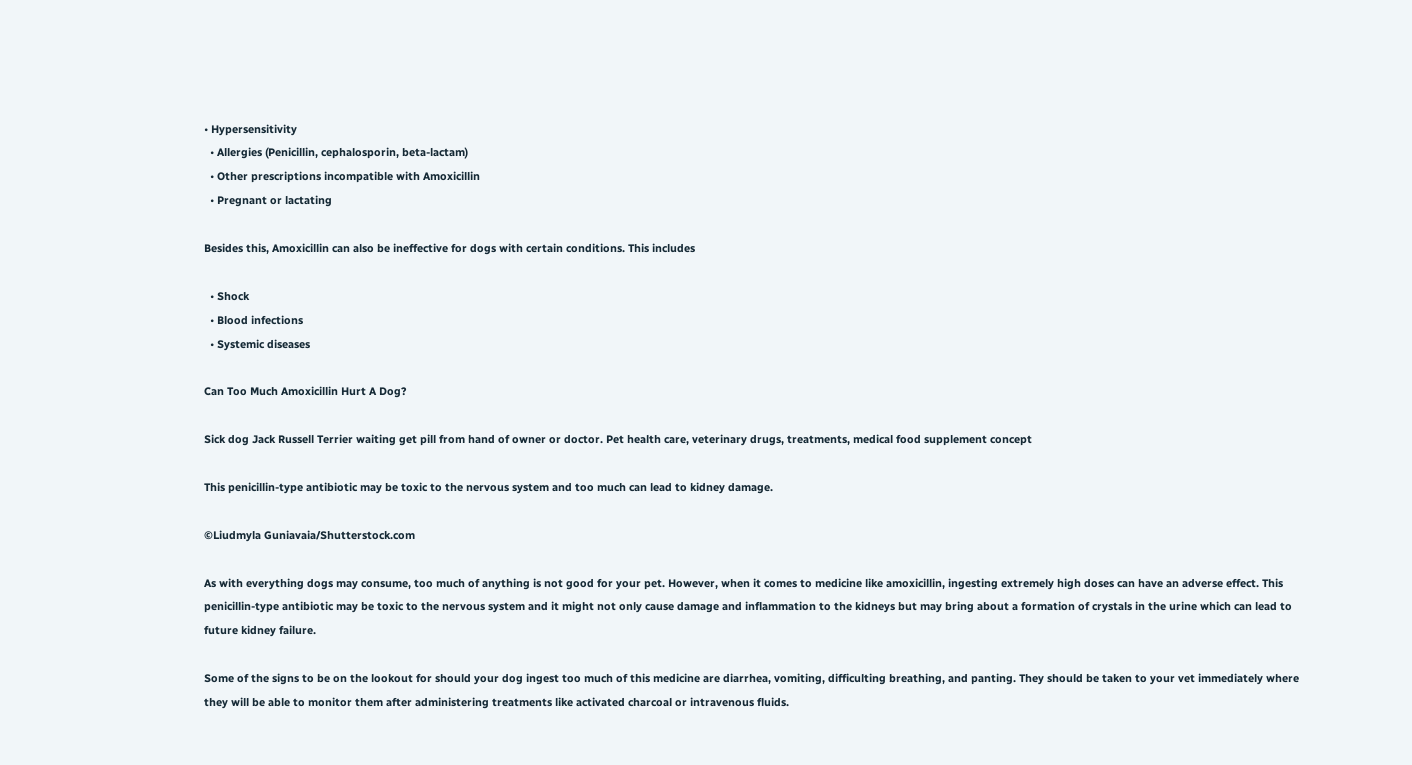• Hypersensitivity
  • Allergies (Penicillin, cephalosporin, beta-lactam)
  • Other prescriptions incompatible with Amoxicillin
  • Pregnant or lactating

Besides this, Amoxicillin can also be ineffective for dogs with certain conditions. This includes

  • Shock
  • Blood infections
  • Systemic diseases

Can Too Much Amoxicillin Hurt A Dog?

Sick dog Jack Russell Terrier waiting get pill from hand of owner or doctor. Pet health care, veterinary drugs, treatments, medical food supplement concept

This penicillin-type antibiotic may be toxic to the nervous system and too much can lead to kidney damage.

©Liudmyla Guniavaia/Shutterstock.com

As with everything dogs may consume, too much of anything is not good for your pet. However, when it comes to medicine like amoxicillin, ingesting extremely high doses can have an adverse effect. This penicillin-type antibiotic may be toxic to the nervous system and it might not only cause damage and inflammation to the kidneys but may bring about a formation of crystals in the urine which can lead to future kidney failure.

Some of the signs to be on the lookout for should your dog ingest too much of this medicine are diarrhea, vomiting, difficulting breathing, and panting. They should be taken to your vet immediately where they will be able to monitor them after administering treatments like activated charcoal or intravenous fluids.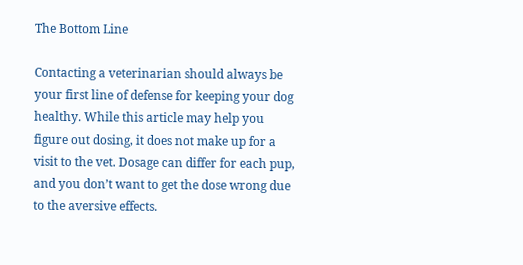The Bottom Line

Contacting a veterinarian should always be your first line of defense for keeping your dog healthy. While this article may help you figure out dosing, it does not make up for a visit to the vet. Dosage can differ for each pup, and you don’t want to get the dose wrong due to the aversive effects.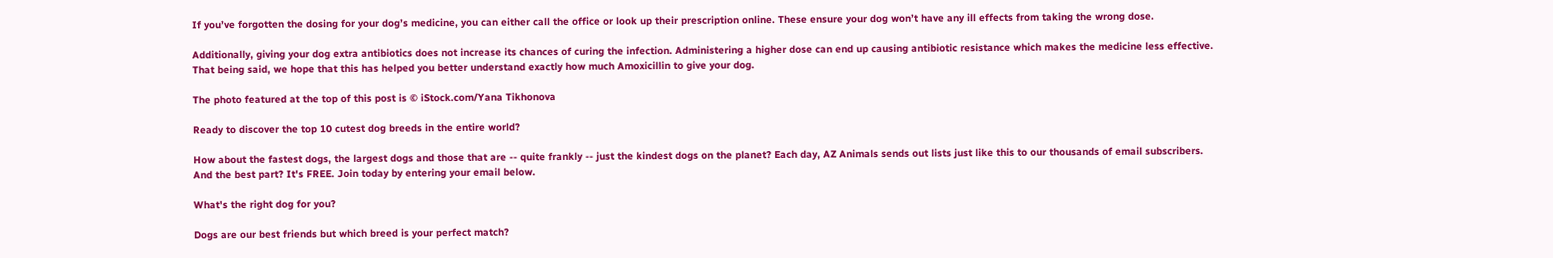If you’ve forgotten the dosing for your dog’s medicine, you can either call the office or look up their prescription online. These ensure your dog won’t have any ill effects from taking the wrong dose.

Additionally, giving your dog extra antibiotics does not increase its chances of curing the infection. Administering a higher dose can end up causing antibiotic resistance which makes the medicine less effective. That being said, we hope that this has helped you better understand exactly how much Amoxicillin to give your dog.

The photo featured at the top of this post is © iStock.com/Yana Tikhonova

Ready to discover the top 10 cutest dog breeds in the entire world?

How about the fastest dogs, the largest dogs and those that are -- quite frankly -- just the kindest dogs on the planet? Each day, AZ Animals sends out lists just like this to our thousands of email subscribers. And the best part? It's FREE. Join today by entering your email below.

What's the right dog for you?

Dogs are our best friends but which breed is your perfect match?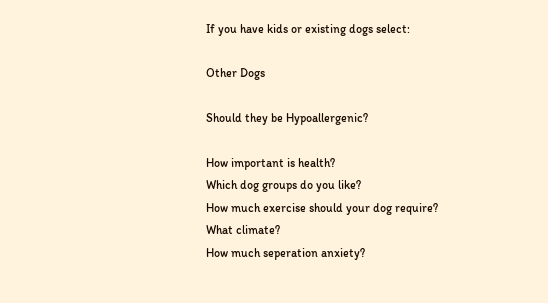If you have kids or existing dogs select:

Other Dogs

Should they be Hypoallergenic?

How important is health?
Which dog groups do you like?
How much exercise should your dog require?
What climate?
How much seperation anxiety?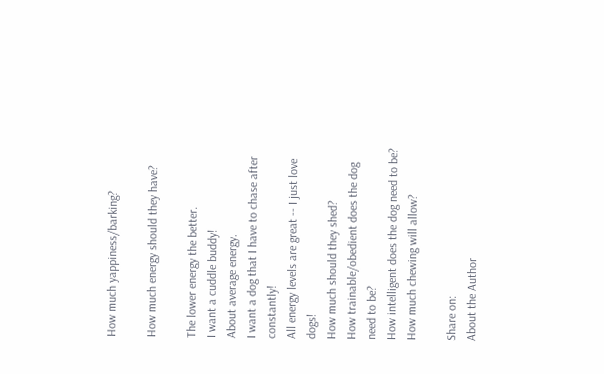How much yappiness/barking?

How much energy should they have?

The lower energy the better.
I want a cuddle buddy!
About average energy.
I want a dog that I have to chase after constantly!
All energy levels are great -- I just love dogs!
How much should they shed?
How trainable/obedient does the dog need to be?
How intelligent does the dog need to be?
How much chewing will allow?

Share on:
About the Author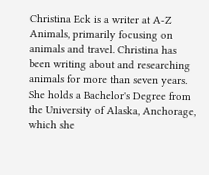Christina Eck is a writer at A-Z Animals, primarily focusing on animals and travel. Christina has been writing about and researching animals for more than seven years. She holds a Bachelor's Degree from the University of Alaska, Anchorage, which she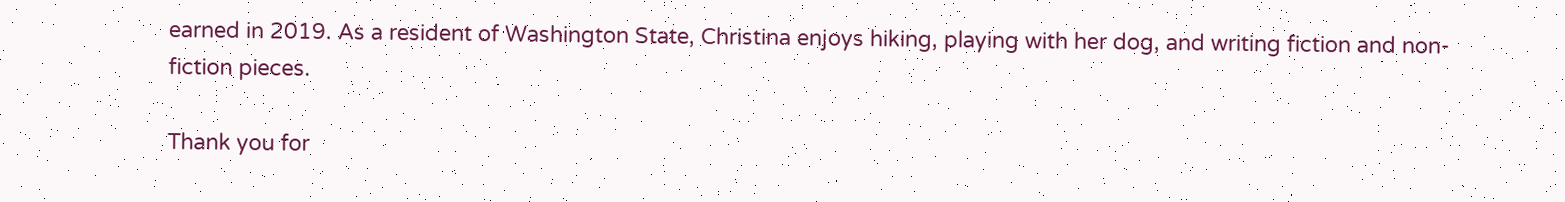earned in 2019. As a resident of Washington State, Christina enjoys hiking, playing with her dog, and writing fiction and non-fiction pieces.

Thank you for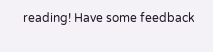reading! Have some feedback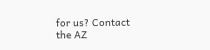for us? Contact the AZ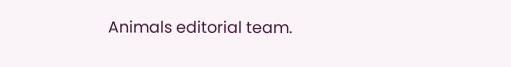Animals editorial team.